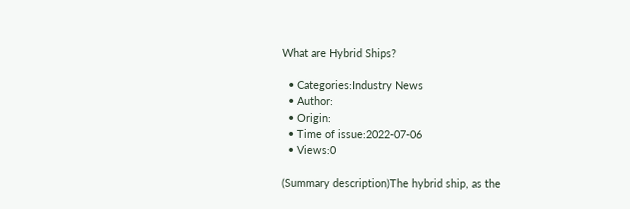What are Hybrid Ships?

  • Categories:Industry News
  • Author:
  • Origin:
  • Time of issue:2022-07-06
  • Views:0

(Summary description)The hybrid ship, as the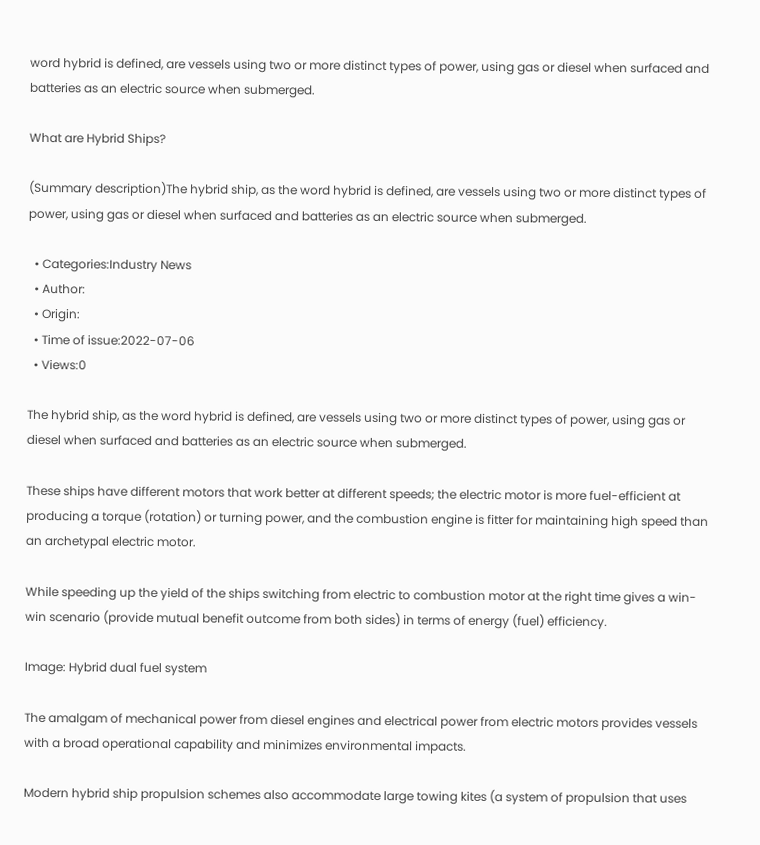word hybrid is defined, are vessels using two or more distinct types of power, using gas or diesel when surfaced and batteries as an electric source when submerged.

What are Hybrid Ships?

(Summary description)The hybrid ship, as the word hybrid is defined, are vessels using two or more distinct types of power, using gas or diesel when surfaced and batteries as an electric source when submerged.

  • Categories:Industry News
  • Author:
  • Origin:
  • Time of issue:2022-07-06
  • Views:0

The hybrid ship, as the word hybrid is defined, are vessels using two or more distinct types of power, using gas or diesel when surfaced and batteries as an electric source when submerged.

These ships have different motors that work better at different speeds; the electric motor is more fuel-efficient at producing a torque (rotation) or turning power, and the combustion engine is fitter for maintaining high speed than an archetypal electric motor.

While speeding up the yield of the ships switching from electric to combustion motor at the right time gives a win-win scenario (provide mutual benefit outcome from both sides) in terms of energy (fuel) efficiency.

Image: Hybrid dual fuel system

The amalgam of mechanical power from diesel engines and electrical power from electric motors provides vessels with a broad operational capability and minimizes environmental impacts.

Modern hybrid ship propulsion schemes also accommodate large towing kites (a system of propulsion that uses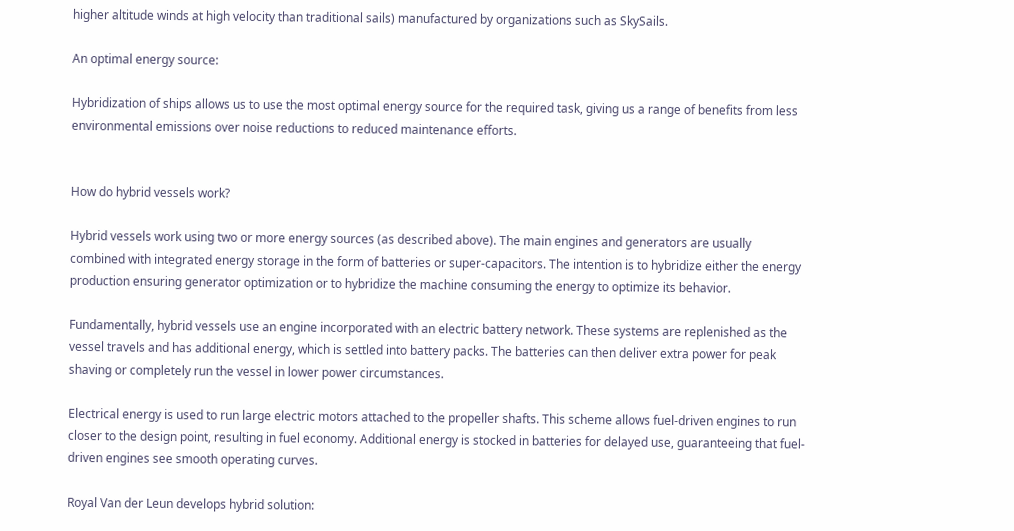higher altitude winds at high velocity than traditional sails) manufactured by organizations such as SkySails.

An optimal energy source:

Hybridization of ships allows us to use the most optimal energy source for the required task, giving us a range of benefits from less environmental emissions over noise reductions to reduced maintenance efforts.


How do hybrid vessels work?

Hybrid vessels work using two or more energy sources (as described above). The main engines and generators are usually combined with integrated energy storage in the form of batteries or super-capacitors. The intention is to hybridize either the energy production ensuring generator optimization or to hybridize the machine consuming the energy to optimize its behavior.

Fundamentally, hybrid vessels use an engine incorporated with an electric battery network. These systems are replenished as the vessel travels and has additional energy, which is settled into battery packs. The batteries can then deliver extra power for peak shaving or completely run the vessel in lower power circumstances.

Electrical energy is used to run large electric motors attached to the propeller shafts. This scheme allows fuel-driven engines to run closer to the design point, resulting in fuel economy. Additional energy is stocked in batteries for delayed use, guaranteeing that fuel-driven engines see smooth operating curves.

Royal Van der Leun develops hybrid solution: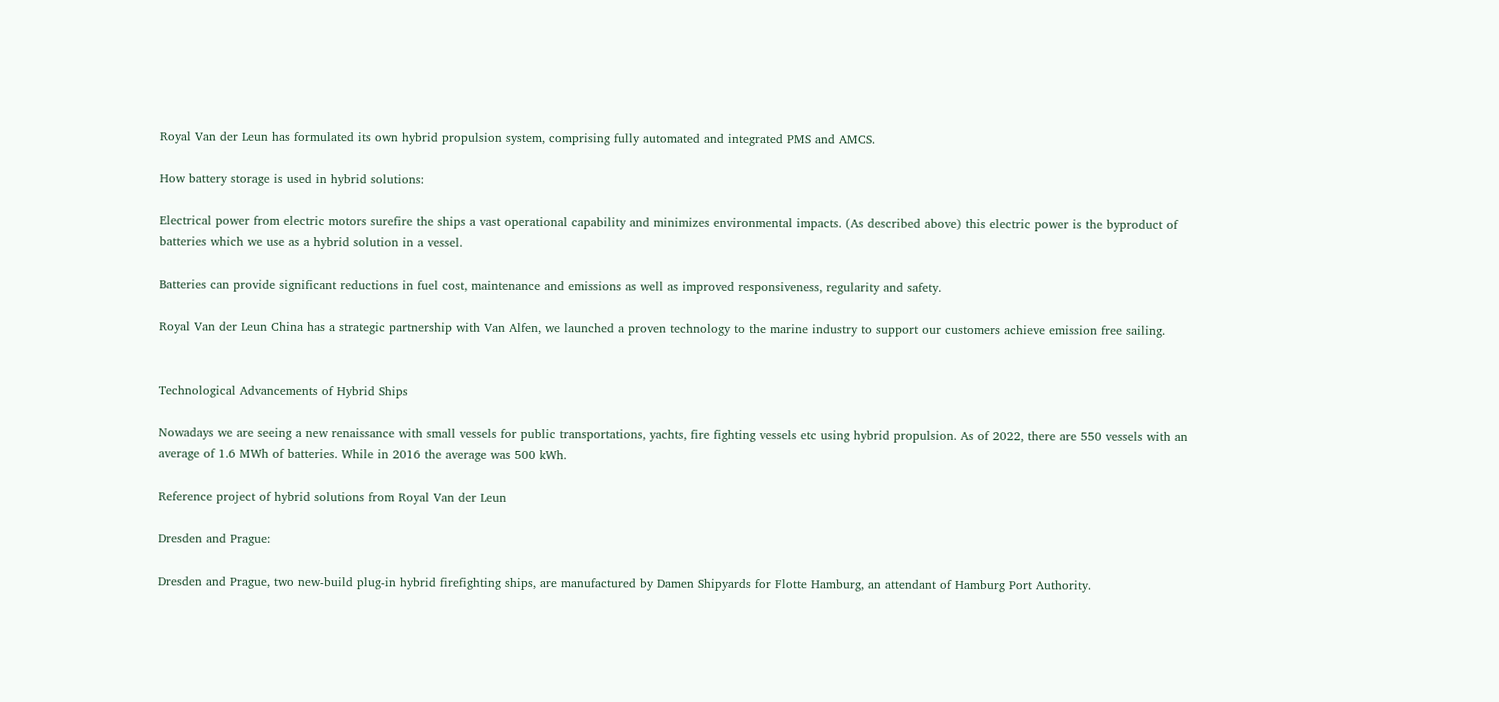Royal Van der Leun has formulated its own hybrid propulsion system, comprising fully automated and integrated PMS and AMCS.

How battery storage is used in hybrid solutions:

Electrical power from electric motors surefire the ships a vast operational capability and minimizes environmental impacts. (As described above) this electric power is the byproduct of batteries which we use as a hybrid solution in a vessel.

Batteries can provide significant reductions in fuel cost, maintenance and emissions as well as improved responsiveness, regularity and safety.

Royal Van der Leun China has a strategic partnership with Van Alfen, we launched a proven technology to the marine industry to support our customers achieve emission free sailing.


Technological Advancements of Hybrid Ships

Nowadays we are seeing a new renaissance with small vessels for public transportations, yachts, fire fighting vessels etc using hybrid propulsion. As of 2022, there are 550 vessels with an average of 1.6 MWh of batteries. While in 2016 the average was 500 kWh.

Reference project of hybrid solutions from Royal Van der Leun

Dresden and Prague:

Dresden and Prague, two new-build plug-in hybrid firefighting ships, are manufactured by Damen Shipyards for Flotte Hamburg, an attendant of Hamburg Port Authority.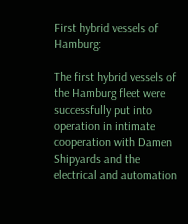First hybrid vessels of Hamburg:

The first hybrid vessels of the Hamburg fleet were successfully put into operation in intimate cooperation with Damen Shipyards and the electrical and automation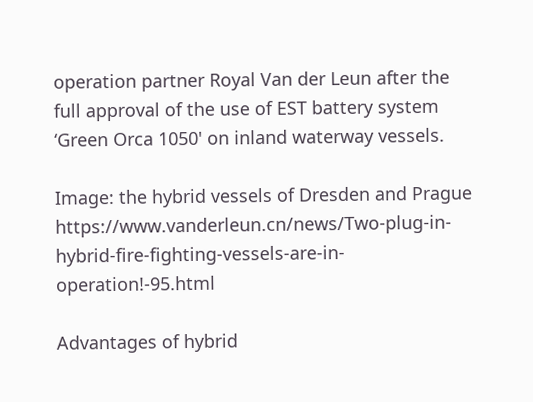operation partner Royal Van der Leun after the full approval of the use of EST battery system ‘Green Orca 1050' on inland waterway vessels.

Image: the hybrid vessels of Dresden and Prague https://www.vanderleun.cn/news/Two-plug-in-hybrid-fire-fighting-vessels-are-in-operation!-95.html

Advantages of hybrid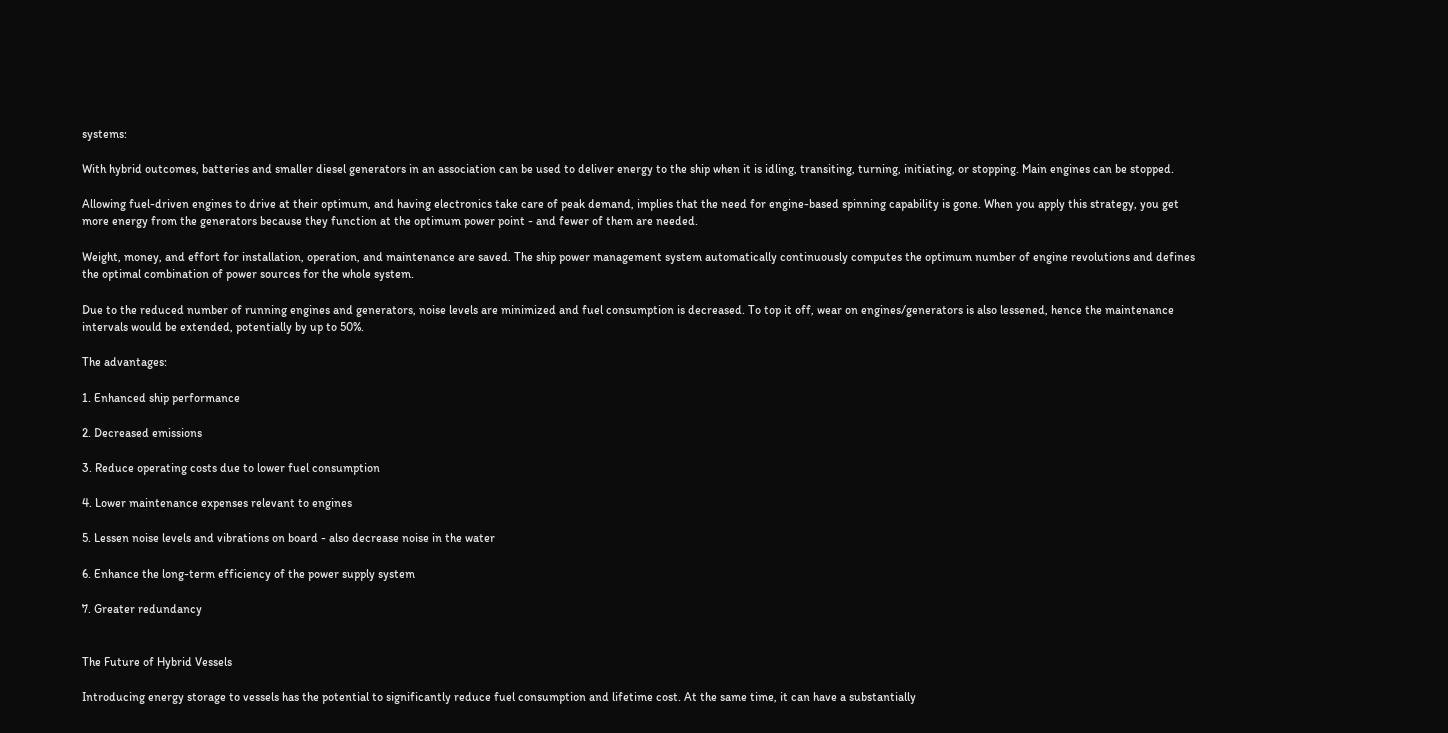systems:

With hybrid outcomes, batteries and smaller diesel generators in an association can be used to deliver energy to the ship when it is idling, transiting, turning, initiating, or stopping. Main engines can be stopped.

Allowing fuel-driven engines to drive at their optimum, and having electronics take care of peak demand, implies that the need for engine-based spinning capability is gone. When you apply this strategy, you get more energy from the generators because they function at the optimum power point - and fewer of them are needed.

Weight, money, and effort for installation, operation, and maintenance are saved. The ship power management system automatically continuously computes the optimum number of engine revolutions and defines the optimal combination of power sources for the whole system.

Due to the reduced number of running engines and generators, noise levels are minimized and fuel consumption is decreased. To top it off, wear on engines/generators is also lessened, hence the maintenance intervals would be extended, potentially by up to 50%.

The advantages:

1. Enhanced ship performance

2. Decreased emissions

3. Reduce operating costs due to lower fuel consumption

4. Lower maintenance expenses relevant to engines

5. Lessen noise levels and vibrations on board - also decrease noise in the water

6. Enhance the long-term efficiency of the power supply system

7. Greater redundancy


The Future of Hybrid Vessels

Introducing energy storage to vessels has the potential to significantly reduce fuel consumption and lifetime cost. At the same time, it can have a substantially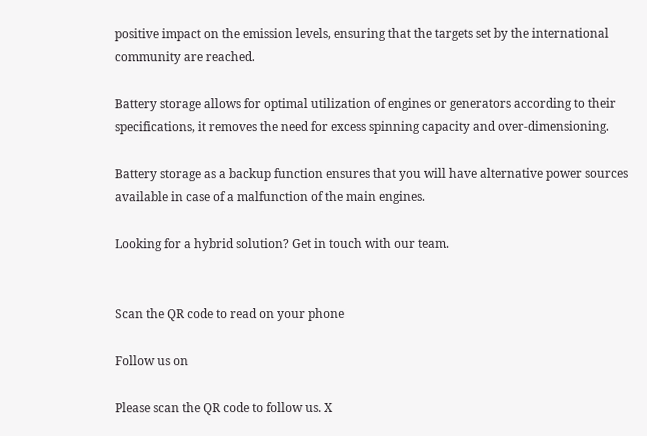positive impact on the emission levels, ensuring that the targets set by the international community are reached.

Battery storage allows for optimal utilization of engines or generators according to their specifications, it removes the need for excess spinning capacity and over-dimensioning.

Battery storage as a backup function ensures that you will have alternative power sources available in case of a malfunction of the main engines.

Looking for a hybrid solution? Get in touch with our team.


Scan the QR code to read on your phone

Follow us on

Please scan the QR code to follow us. X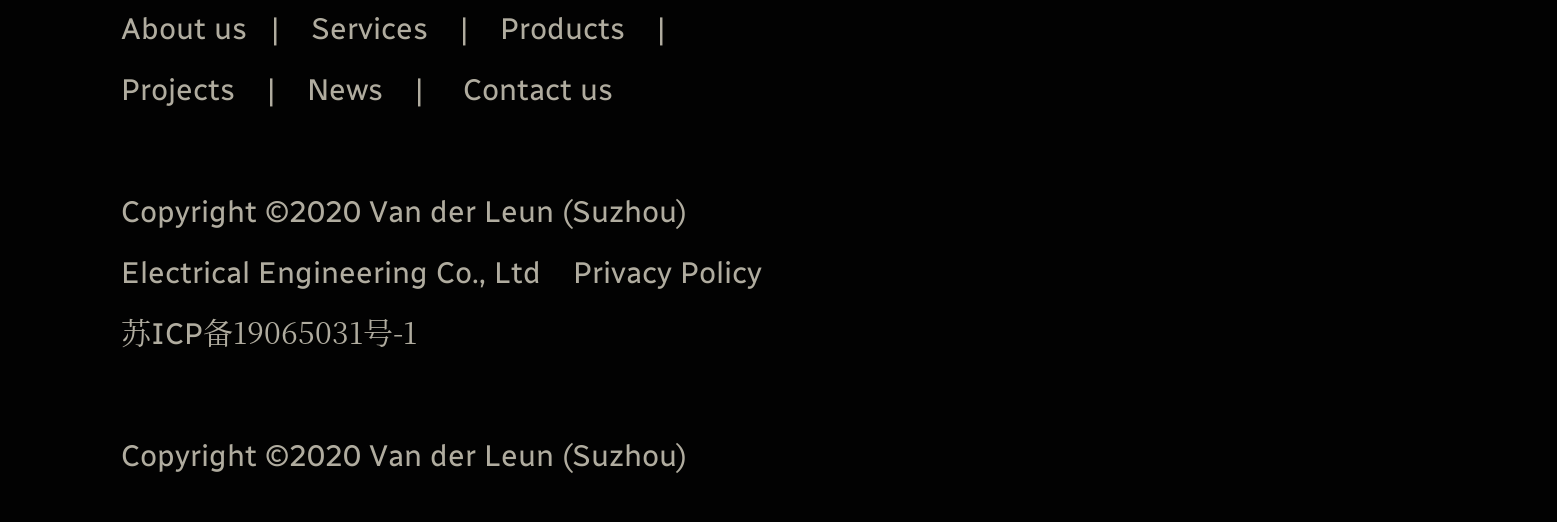About us   |    Services    |    Products    |    Projects    |    News    |     Contact us

Copyright ©2020 Van der Leun (Suzhou) Electrical Engineering Co., Ltd    Privacy Policy     苏ICP备19065031号-1

Copyright ©2020 Van der Leun (Suzhou)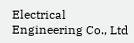Electrical Engineering Co., Ltd